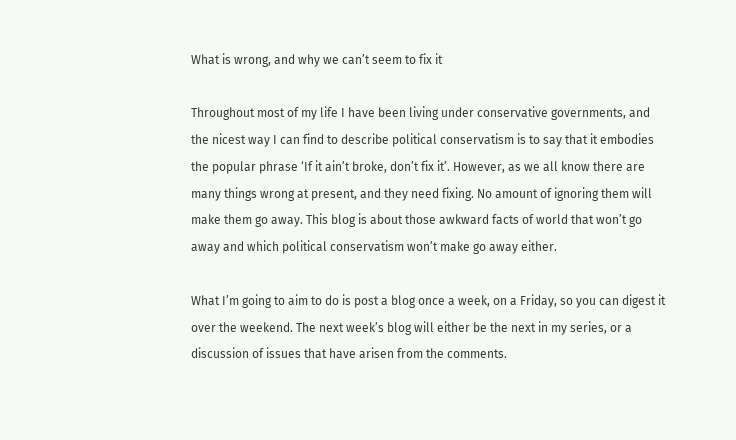What is wrong, and why we can’t seem to fix it

Throughout most of my life I have been living under conservative governments, and the nicest way I can find to describe political conservatism is to say that it embodies the popular phrase ‘If it ain’t broke, don’t fix it’. However, as we all know there are many things wrong at present, and they need fixing. No amount of ignoring them will make them go away. This blog is about those awkward facts of world that won’t go away and which political conservatism won’t make go away either.

What I’m going to aim to do is post a blog once a week, on a Friday, so you can digest it over the weekend. The next week’s blog will either be the next in my series, or a discussion of issues that have arisen from the comments.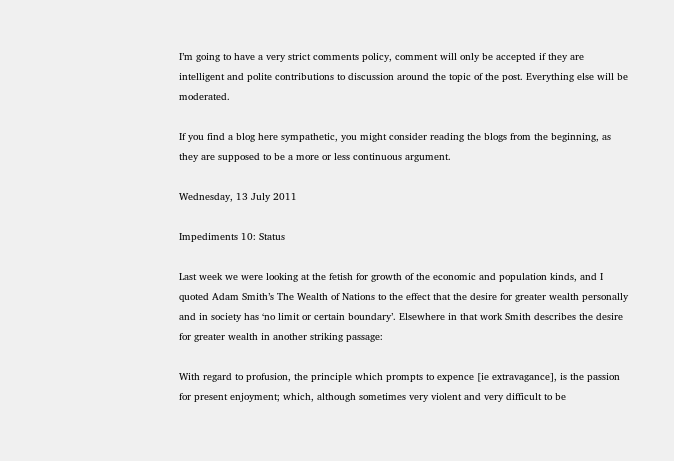I’m going to have a very strict comments policy, comment will only be accepted if they are intelligent and polite contributions to discussion around the topic of the post. Everything else will be moderated.

If you find a blog here sympathetic, you might consider reading the blogs from the beginning, as they are supposed to be a more or less continuous argument.

Wednesday, 13 July 2011

Impediments 10: Status

Last week we were looking at the fetish for growth of the economic and population kinds, and I quoted Adam Smith’s The Wealth of Nations to the effect that the desire for greater wealth personally and in society has ‘no limit or certain boundary’. Elsewhere in that work Smith describes the desire for greater wealth in another striking passage:

With regard to profusion, the principle which prompts to expence [ie extravagance], is the passion for present enjoyment; which, although sometimes very violent and very difficult to be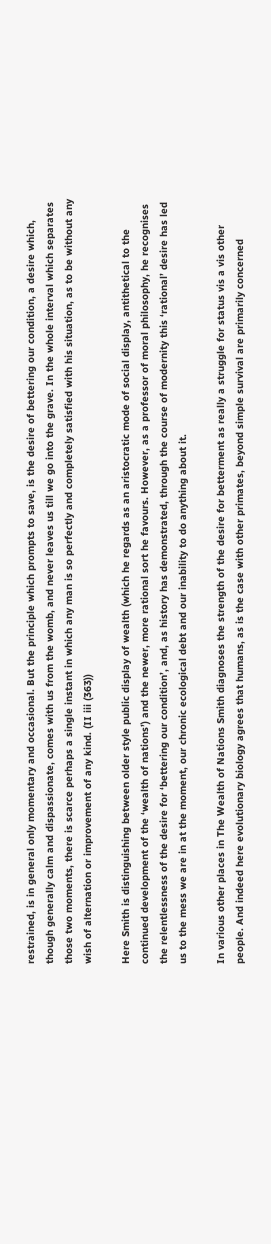restrained, is in general only momentary and occasional. But the principle which prompts to save, is the desire of bettering our condition, a desire which, though generally calm and dispassionate, comes with us from the womb, and never leaves us till we go into the grave. In the whole interval which separates those two moments, there is scarce perhaps a single instant in which any man is so perfectly and completely satisfied with his situation, as to be without any wish of alternation or improvement of any kind. (II iii (363))

Here Smith is distinguishing between older style public display of wealth (which he regards as an aristocratic mode of social display, antithetical to the continued development of the ‘wealth of nations’) and the newer, more rational sort he favours. However, as a professor of moral philosophy, he recognises the relentlessness of the desire for ‘bettering our condition’, and, as history has demonstrated, through the course of modernity this ‘rational’ desire has led us to the mess we are in at the moment, our chronic ecological debt and our inability to do anything about it.

In various other places in The Wealth of Nations Smith diagnoses the strength of the desire for betterment as really a struggle for status vis a vis other people. And indeed here evolutionary biology agrees that humans, as is the case with other primates, beyond simple survival are primarily concerned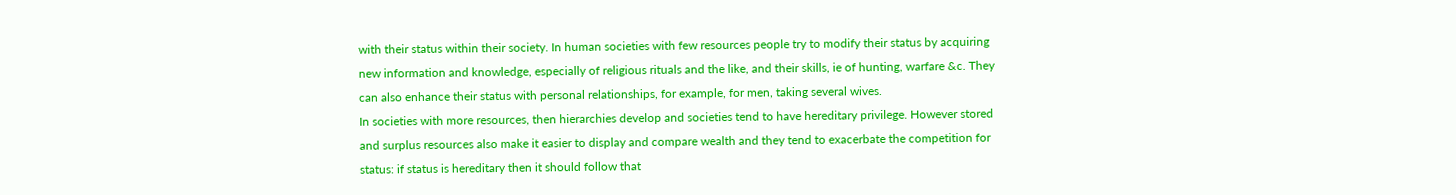with their status within their society. In human societies with few resources people try to modify their status by acquiring new information and knowledge, especially of religious rituals and the like, and their skills, ie of hunting, warfare &c. They can also enhance their status with personal relationships, for example, for men, taking several wives.
In societies with more resources, then hierarchies develop and societies tend to have hereditary privilege. However stored and surplus resources also make it easier to display and compare wealth and they tend to exacerbate the competition for status: if status is hereditary then it should follow that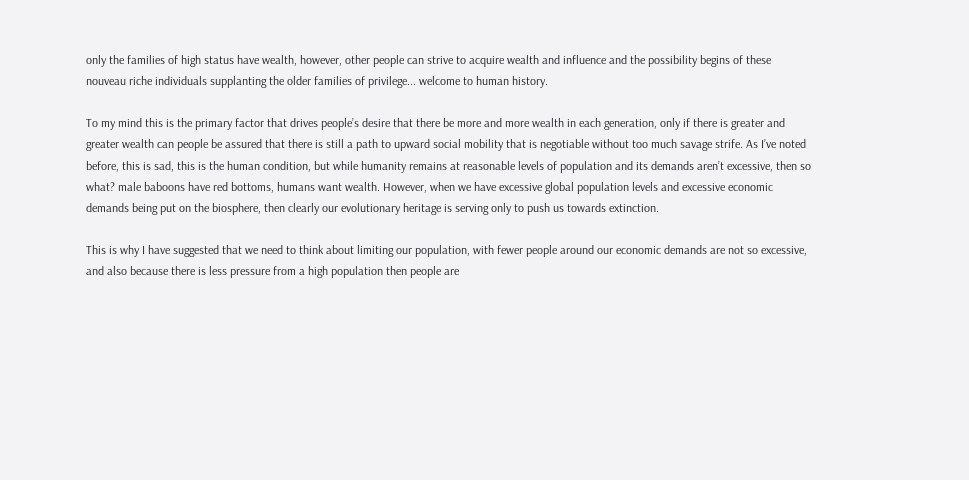only the families of high status have wealth, however, other people can strive to acquire wealth and influence and the possibility begins of these nouveau riche individuals supplanting the older families of privilege... welcome to human history.

To my mind this is the primary factor that drives people’s desire that there be more and more wealth in each generation, only if there is greater and greater wealth can people be assured that there is still a path to upward social mobility that is negotiable without too much savage strife. As I’ve noted before, this is sad, this is the human condition, but while humanity remains at reasonable levels of population and its demands aren’t excessive, then so what? male baboons have red bottoms, humans want wealth. However, when we have excessive global population levels and excessive economic demands being put on the biosphere, then clearly our evolutionary heritage is serving only to push us towards extinction.

This is why I have suggested that we need to think about limiting our population, with fewer people around our economic demands are not so excessive, and also because there is less pressure from a high population then people are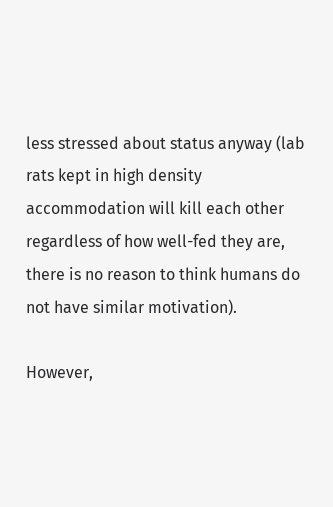less stressed about status anyway (lab rats kept in high density accommodation will kill each other regardless of how well-fed they are, there is no reason to think humans do not have similar motivation).

However,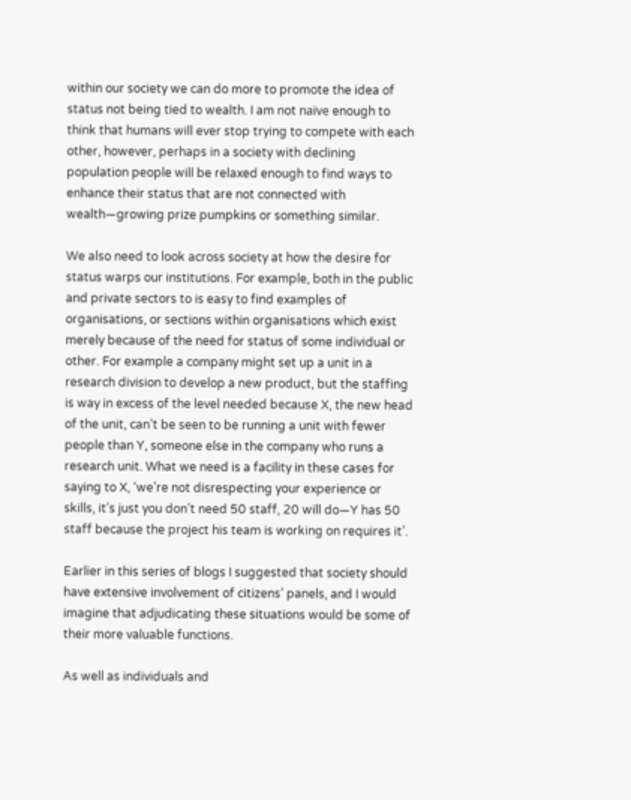within our society we can do more to promote the idea of status not being tied to wealth. I am not naïve enough to think that humans will ever stop trying to compete with each other, however, perhaps in a society with declining population people will be relaxed enough to find ways to enhance their status that are not connected with wealth—growing prize pumpkins or something similar.

We also need to look across society at how the desire for status warps our institutions. For example, both in the public and private sectors to is easy to find examples of organisations, or sections within organisations which exist merely because of the need for status of some individual or other. For example a company might set up a unit in a research division to develop a new product, but the staffing is way in excess of the level needed because X, the new head of the unit, can’t be seen to be running a unit with fewer people than Y, someone else in the company who runs a research unit. What we need is a facility in these cases for saying to X, ‘we’re not disrespecting your experience or skills, it’s just you don’t need 50 staff, 20 will do—Y has 50 staff because the project his team is working on requires it’.

Earlier in this series of blogs I suggested that society should have extensive involvement of citizens’ panels, and I would imagine that adjudicating these situations would be some of their more valuable functions.

As well as individuals and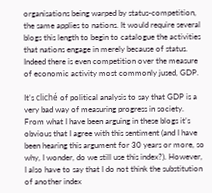organisations being warped by status-competition, the same applies to nations. It would require several blogs this length to begin to catalogue the activities that nations engage in merely because of status. Indeed there is even competition over the measure of economic activity most commonly jused, GDP.

It’s cliché of political analysis to say that GDP is a very bad way of measuring progress in society. From what I have been arguing in these blogs it’s obvious that I agree with this sentiment (and I have been hearing this argument for 30 years or more, so why, I wonder, do we still use this index?). However, I also have to say that I do not think the substitution of another index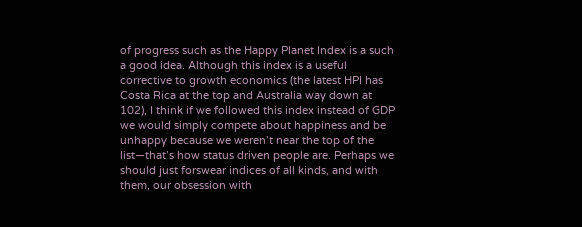of progress such as the Happy Planet Index is a such a good idea. Although this index is a useful corrective to growth economics (the latest HPI has Costa Rica at the top and Australia way down at 102), I think if we followed this index instead of GDP we would simply compete about happiness and be unhappy because we weren’t near the top of the list—that’s how status driven people are. Perhaps we should just forswear indices of all kinds, and with them, our obsession with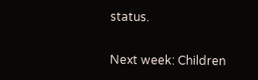status.

Next week: Children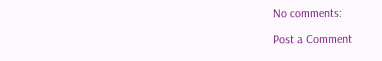No comments:

Post a Comment